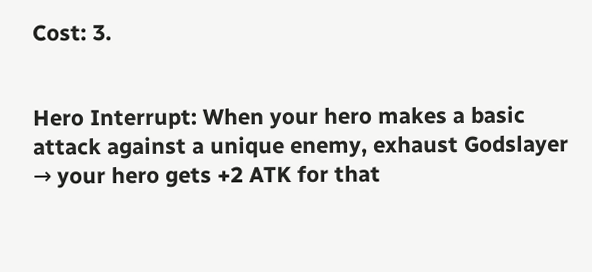Cost: 3.


Hero Interrupt: When your hero makes a basic attack against a unique enemy, exhaust Godslayer → your hero gets +2 ATK for that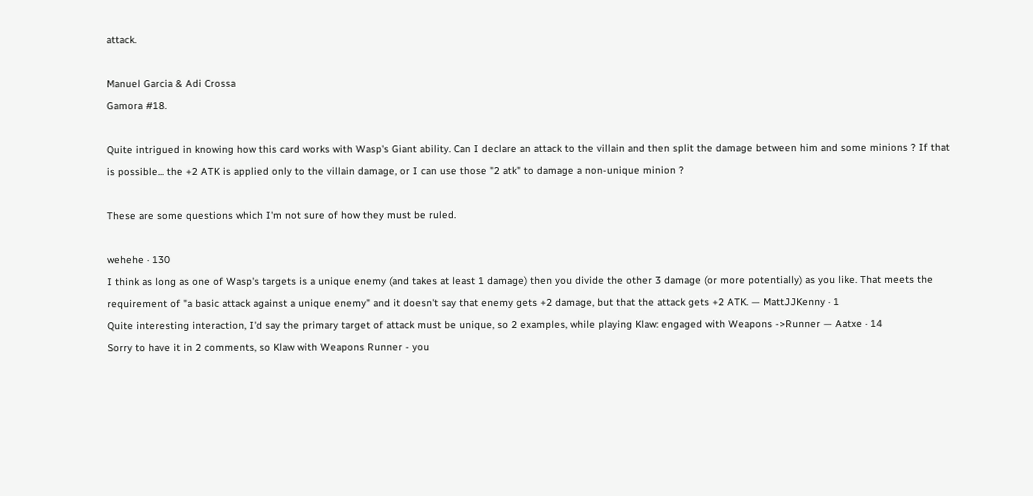attack.

Manuel Garcia & Adi Crossa
Gamora #18.

Quite intrigued in knowing how this card works with Wasp's Giant ability. Can I declare an attack to the villain and then split the damage between him and some minions ? If that is possible... the +2 ATK is applied only to the villain damage, or I can use those "2 atk" to damage a non-unique minion ?

These are some questions which I'm not sure of how they must be ruled.

wehehe · 130
I think as long as one of Wasp's targets is a unique enemy (and takes at least 1 damage) then you divide the other 3 damage (or more potentially) as you like. That meets the requirement of "a basic attack against a unique enemy" and it doesn't say that enemy gets +2 damage, but that the attack gets +2 ATK. — MattJJKenny · 1
Quite interesting interaction, I'd say the primary target of attack must be unique, so 2 examples, while playing Klaw: engaged with Weapons ->Runner — Aatxe · 14
Sorry to have it in 2 comments, so Klaw with Weapons Runner - you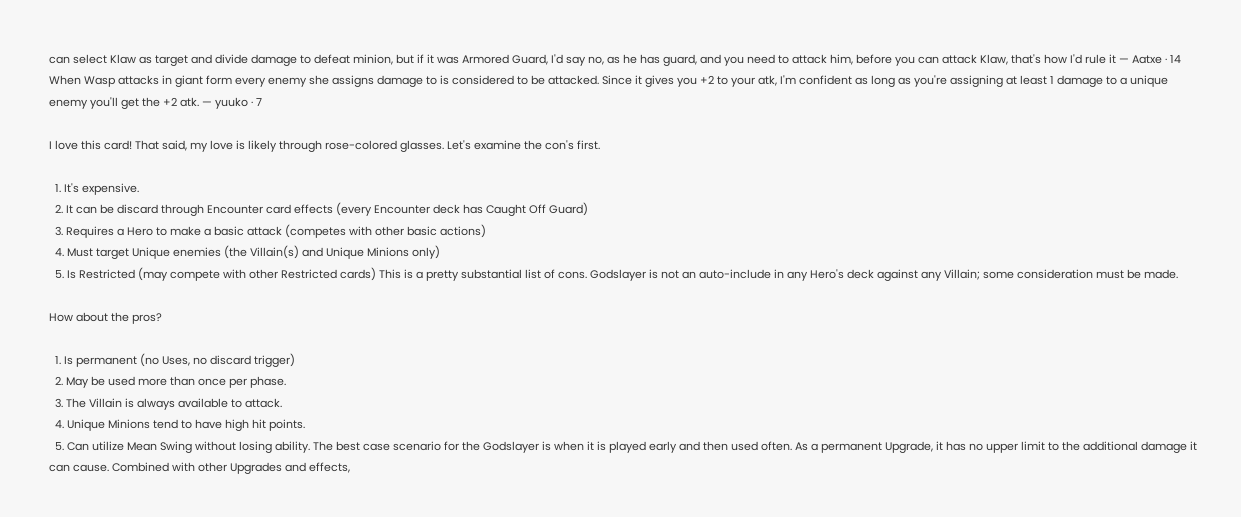can select Klaw as target and divide damage to defeat minion, but if it was Armored Guard, I'd say no, as he has guard, and you need to attack him, before you can attack Klaw, that's how I'd rule it — Aatxe · 14
When Wasp attacks in giant form every enemy she assigns damage to is considered to be attacked. Since it gives you +2 to your atk, I'm confident as long as you're assigning at least 1 damage to a unique enemy you'll get the +2 atk. — yuuko · 7

I love this card! That said, my love is likely through rose-colored glasses. Let's examine the con's first.

  1. It's expensive.
  2. It can be discard through Encounter card effects (every Encounter deck has Caught Off Guard)
  3. Requires a Hero to make a basic attack (competes with other basic actions)
  4. Must target Unique enemies (the Villain(s) and Unique Minions only)
  5. Is Restricted (may compete with other Restricted cards) This is a pretty substantial list of cons. Godslayer is not an auto-include in any Hero's deck against any Villain; some consideration must be made.

How about the pros?

  1. Is permanent (no Uses, no discard trigger)
  2. May be used more than once per phase.
  3. The Villain is always available to attack.
  4. Unique Minions tend to have high hit points.
  5. Can utilize Mean Swing without losing ability. The best case scenario for the Godslayer is when it is played early and then used often. As a permanent Upgrade, it has no upper limit to the additional damage it can cause. Combined with other Upgrades and effects,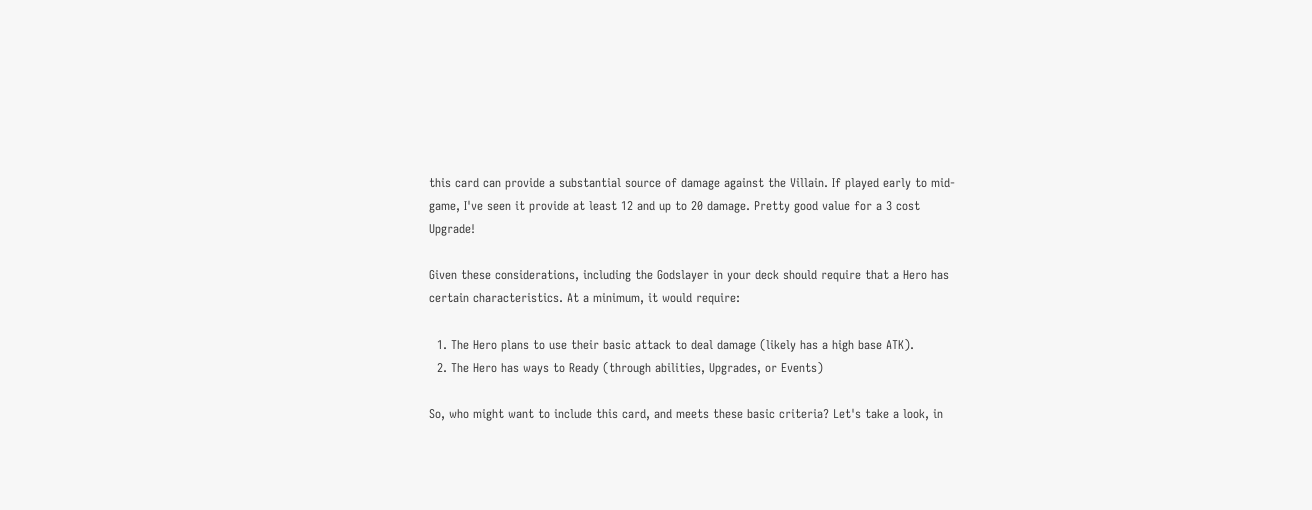this card can provide a substantial source of damage against the Villain. If played early to mid-game, I've seen it provide at least 12 and up to 20 damage. Pretty good value for a 3 cost Upgrade!

Given these considerations, including the Godslayer in your deck should require that a Hero has certain characteristics. At a minimum, it would require:

  1. The Hero plans to use their basic attack to deal damage (likely has a high base ATK).
  2. The Hero has ways to Ready (through abilities, Upgrades, or Events)

So, who might want to include this card, and meets these basic criteria? Let's take a look, in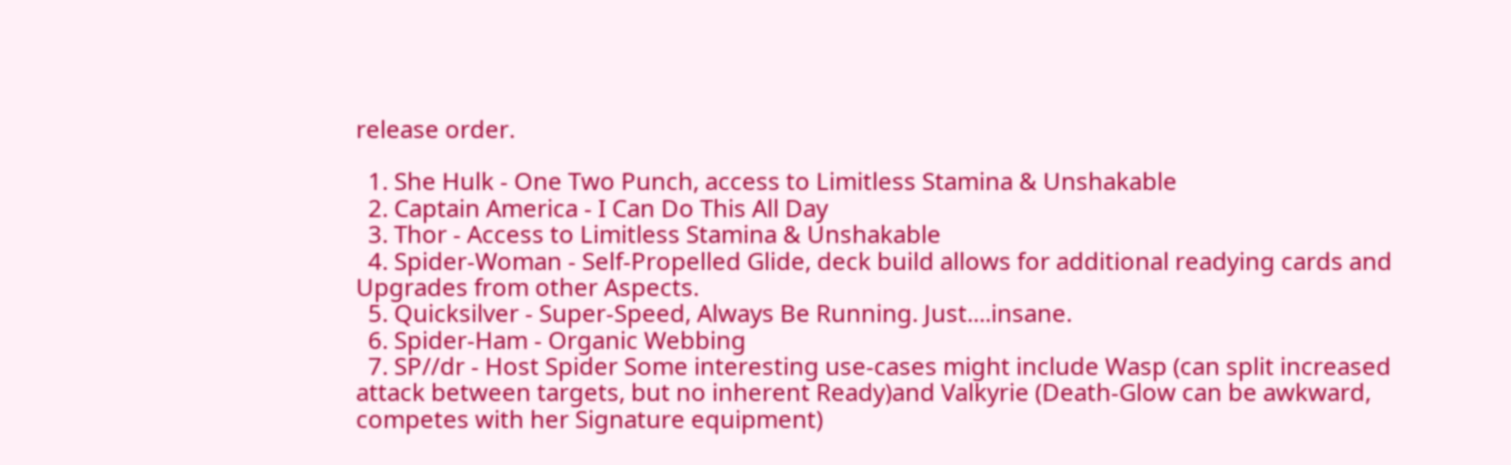release order.

  1. She Hulk - One Two Punch, access to Limitless Stamina & Unshakable
  2. Captain America - I Can Do This All Day
  3. Thor - Access to Limitless Stamina & Unshakable
  4. Spider-Woman - Self-Propelled Glide, deck build allows for additional readying cards and Upgrades from other Aspects.
  5. Quicksilver - Super-Speed, Always Be Running. Just....insane.
  6. Spider-Ham - Organic Webbing
  7. SP//dr - Host Spider Some interesting use-cases might include Wasp (can split increased attack between targets, but no inherent Ready)and Valkyrie (Death-Glow can be awkward, competes with her Signature equipment)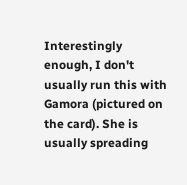Interestingly enough, I don't usually run this with Gamora (pictured on the card). She is usually spreading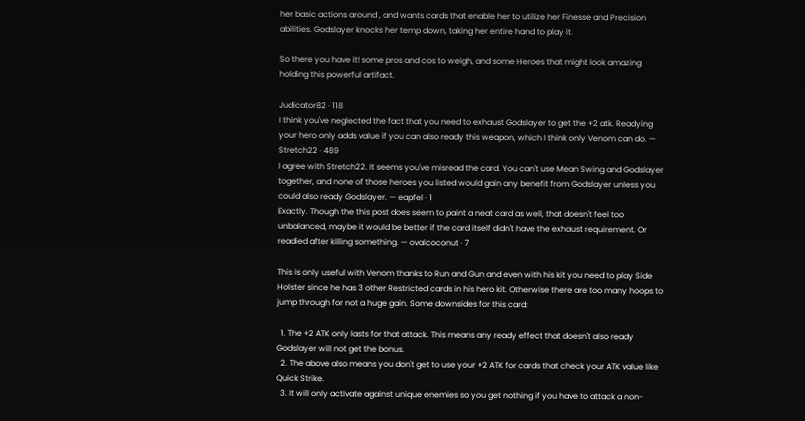her basic actions around , and wants cards that enable her to utilize her Finesse and Precision abilities. Godslayer knocks her temp down, taking her entire hand to play it.

So there you have it! some pros and cos to weigh, and some Heroes that might look amazing holding this powerful artifact.

Judicator82 · 118
I think you've neglected the fact that you need to exhaust Godslayer to get the +2 atk. Readying your hero only adds value if you can also ready this weapon, which I think only Venom can do. — Stretch22 · 489
I agree with Stretch22. It seems you've misread the card. You can't use Mean Swing and Godslayer together, and none of those heroes you listed would gain any benefit from Godslayer unless you could also ready Godslayer. — eapfel · 1
Exactly. Though the this post does seem to paint a neat card as well, that doesn't feel too unbalanced, maybe it would be better if the card itself didn't have the exhaust requirement. Or readied after killing something. — ovalcoconut · 7

This is only useful with Venom thanks to Run and Gun and even with his kit you need to play Side Holster since he has 3 other Restricted cards in his hero kit. Otherwise there are too many hoops to jump through for not a huge gain. Some downsides for this card:

  1. The +2 ATK only lasts for that attack. This means any ready effect that doesn't also ready Godslayer will not get the bonus.
  2. The above also means you don't get to use your +2 ATK for cards that check your ATK value like Quick Strike.
  3. It will only activate against unique enemies so you get nothing if you have to attack a non-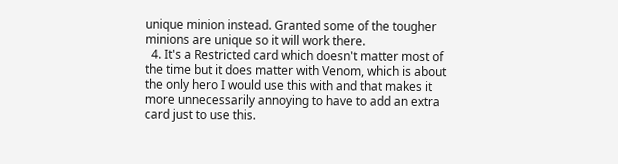unique minion instead. Granted some of the tougher minions are unique so it will work there.
  4. It's a Restricted card which doesn't matter most of the time but it does matter with Venom, which is about the only hero I would use this with and that makes it more unnecessarily annoying to have to add an extra card just to use this.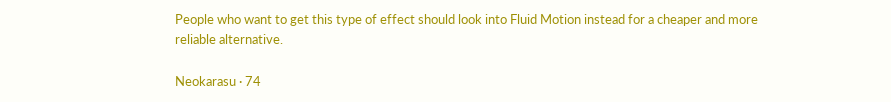People who want to get this type of effect should look into Fluid Motion instead for a cheaper and more reliable alternative.

Neokarasu · 74